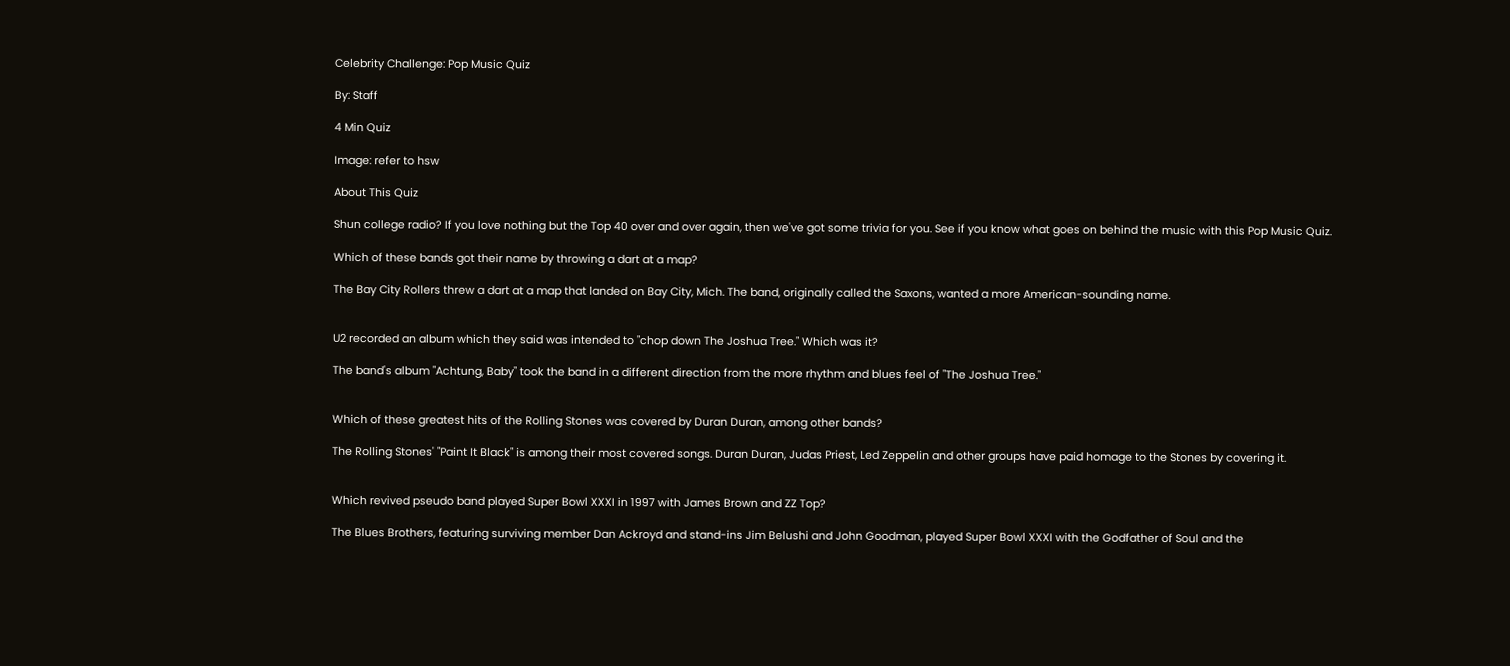Celebrity Challenge: Pop Music Quiz

By: Staff

4 Min Quiz

Image: refer to hsw

About This Quiz

Shun college radio? If you love nothing but the Top 40 over and over again, then we've got some trivia for you. See if you know what goes on behind the music with this Pop Music Quiz.

Which of these bands got their name by throwing a dart at a map?

The Bay City Rollers threw a dart at a map that landed on Bay City, Mich. The band, originally called the Saxons, wanted a more American-sounding name.


U2 recorded an album which they said was intended to "chop down The Joshua Tree." Which was it?

The band's album "Achtung, Baby" took the band in a different direction from the more rhythm and blues feel of "The Joshua Tree."


Which of these greatest hits of the Rolling Stones was covered by Duran Duran, among other bands?

The Rolling Stones' "Paint It Black" is among their most covered songs. Duran Duran, Judas Priest, Led Zeppelin and other groups have paid homage to the Stones by covering it.


Which revived pseudo band played Super Bowl XXXI in 1997 with James Brown and ZZ Top?

The Blues Brothers, featuring surviving member Dan Ackroyd and stand-ins Jim Belushi and John Goodman, played Super Bowl XXXI with the Godfather of Soul and the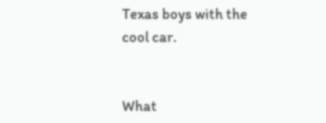Texas boys with the cool car.


What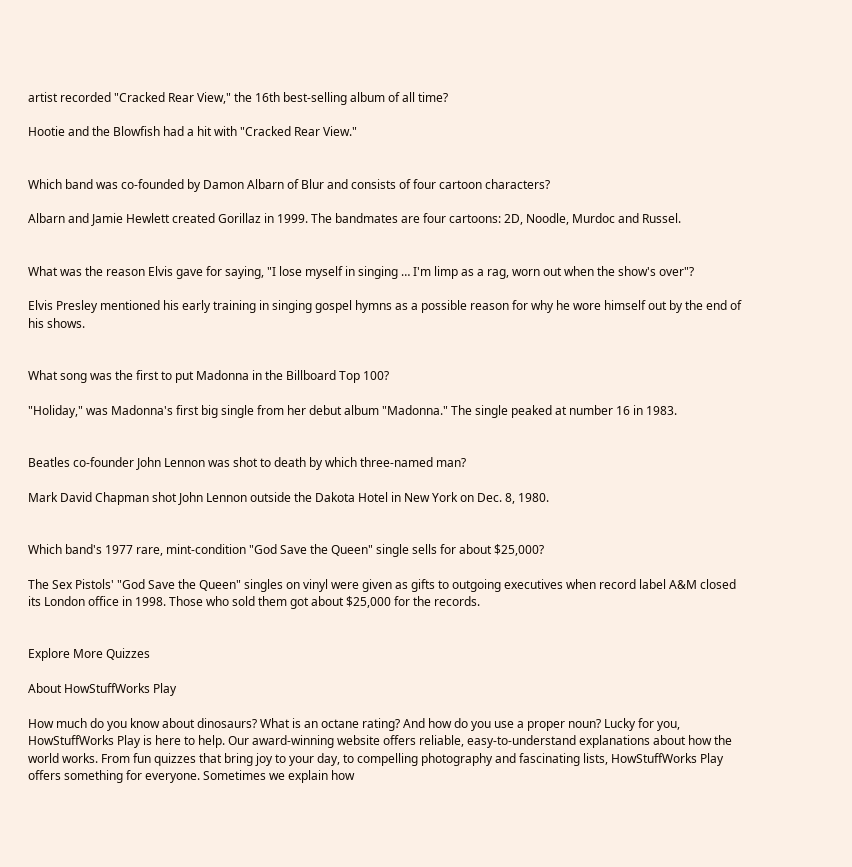artist recorded "Cracked Rear View," the 16th best-selling album of all time?

Hootie and the Blowfish had a hit with "Cracked Rear View."


Which band was co-founded by Damon Albarn of Blur and consists of four cartoon characters?

Albarn and Jamie Hewlett created Gorillaz in 1999. The bandmates are four cartoons: 2D, Noodle, Murdoc and Russel.


What was the reason Elvis gave for saying, "I lose myself in singing … I'm limp as a rag, worn out when the show's over"?

Elvis Presley mentioned his early training in singing gospel hymns as a possible reason for why he wore himself out by the end of his shows.


What song was the first to put Madonna in the Billboard Top 100?

"Holiday," was Madonna's first big single from her debut album "Madonna." The single peaked at number 16 in 1983.


Beatles co-founder John Lennon was shot to death by which three-named man?

Mark David Chapman shot John Lennon outside the Dakota Hotel in New York on Dec. 8, 1980.


Which band's 1977 rare, mint-condition "God Save the Queen" single sells for about $25,000?

The Sex Pistols' "God Save the Queen" singles on vinyl were given as gifts to outgoing executives when record label A&M closed its London office in 1998. Those who sold them got about $25,000 for the records.


Explore More Quizzes

About HowStuffWorks Play

How much do you know about dinosaurs? What is an octane rating? And how do you use a proper noun? Lucky for you, HowStuffWorks Play is here to help. Our award-winning website offers reliable, easy-to-understand explanations about how the world works. From fun quizzes that bring joy to your day, to compelling photography and fascinating lists, HowStuffWorks Play offers something for everyone. Sometimes we explain how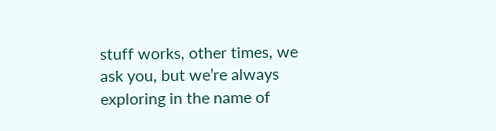stuff works, other times, we ask you, but we’re always exploring in the name of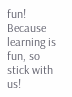fun! Because learning is fun, so stick with us!